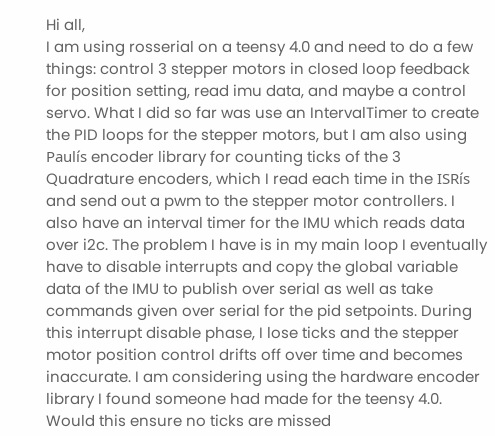Hi all,
I am using rosserial on a teensy 4.0 and need to do a few things: control 3 stepper motors in closed loop feedback for position setting, read imu data, and maybe a control servo. What I did so far was use an IntervalTimer to create the PID loops for the stepper motors, but I am also using Paulís encoder library for counting ticks of the 3 Quadrature encoders, which I read each time in the ISRís and send out a pwm to the stepper motor controllers. I also have an interval timer for the IMU which reads data over i2c. The problem I have is in my main loop I eventually have to disable interrupts and copy the global variable data of the IMU to publish over serial as well as take commands given over serial for the pid setpoints. During this interrupt disable phase, I lose ticks and the stepper motor position control drifts off over time and becomes inaccurate. I am considering using the hardware encoder library I found someone had made for the teensy 4.0. Would this ensure no ticks are missed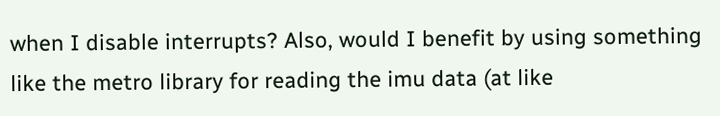when I disable interrupts? Also, would I benefit by using something like the metro library for reading the imu data (at like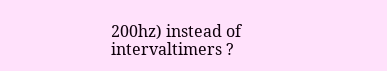200hz) instead of intervaltimers ?